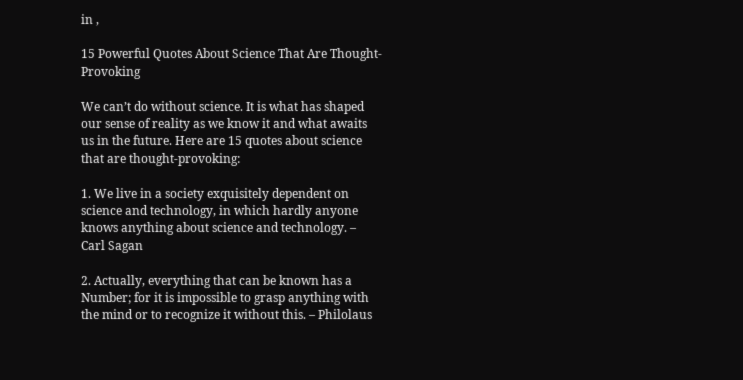in ,

15 Powerful Quotes About Science That Are Thought-Provoking

We can’t do without science. It is what has shaped our sense of reality as we know it and what awaits us in the future. Here are 15 quotes about science that are thought-provoking:

1. We live in a society exquisitely dependent on science and technology, in which hardly anyone knows anything about science and technology. – Carl Sagan

2. Actually, everything that can be known has a Number; for it is impossible to grasp anything with the mind or to recognize it without this. – Philolaus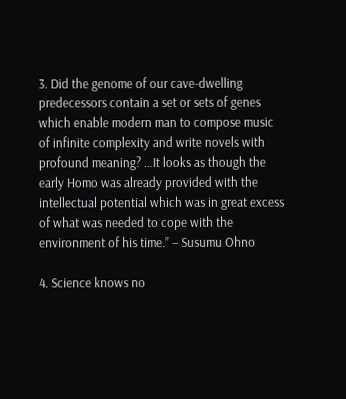3. Did the genome of our cave-dwelling predecessors contain a set or sets of genes which enable modern man to compose music of infinite complexity and write novels with profound meaning? …It looks as though the early Homo was already provided with the intellectual potential which was in great excess of what was needed to cope with the environment of his time.” – Susumu Ohno

4. Science knows no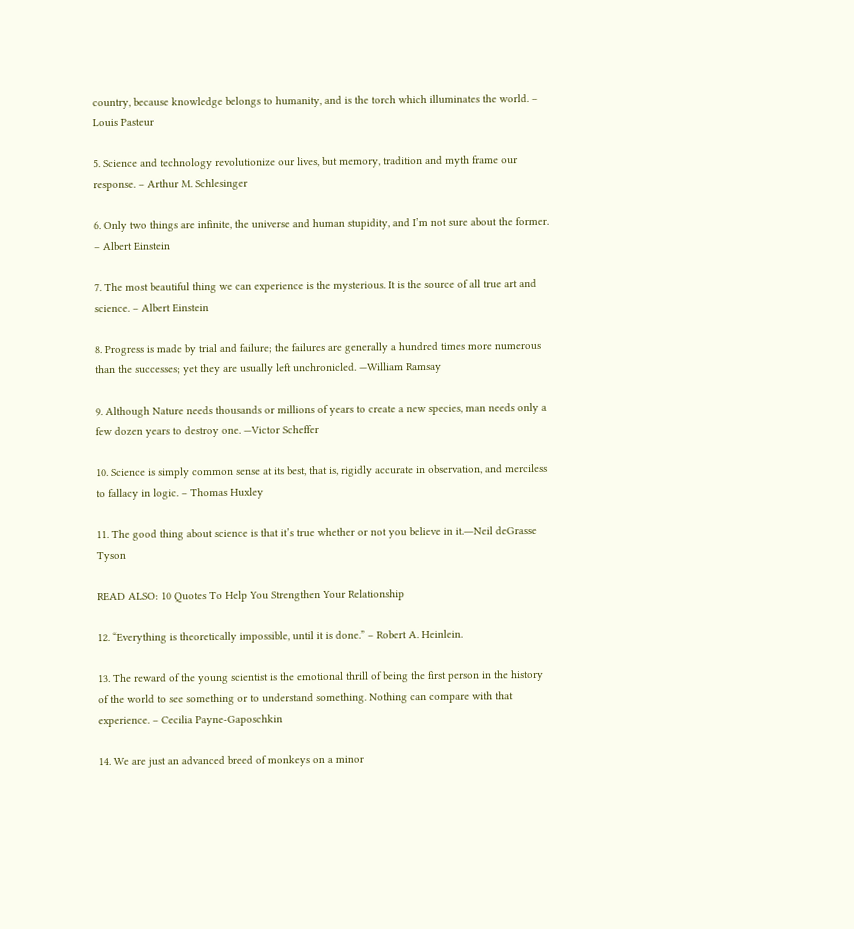country, because knowledge belongs to humanity, and is the torch which illuminates the world. – Louis Pasteur

5. Science and technology revolutionize our lives, but memory, tradition and myth frame our response. – Arthur M. Schlesinger

6. Only two things are infinite, the universe and human stupidity, and I’m not sure about the former. – Albert Einstein

7. The most beautiful thing we can experience is the mysterious. It is the source of all true art and science. – Albert Einstein

8. Progress is made by trial and failure; the failures are generally a hundred times more numerous than the successes; yet they are usually left unchronicled. —William Ramsay

9. Although Nature needs thousands or millions of years to create a new species, man needs only a few dozen years to destroy one. —Victor Scheffer

10. Science is simply common sense at its best, that is, rigidly accurate in observation, and merciless to fallacy in logic. – Thomas Huxley

11. The good thing about science is that it’s true whether or not you believe in it.―Neil deGrasse Tyson

READ ALSO: 10 Quotes To Help You Strengthen Your Relationship

12. “Everything is theoretically impossible, until it is done.” – Robert A. Heinlein.

13. The reward of the young scientist is the emotional thrill of being the first person in the history of the world to see something or to understand something. Nothing can compare with that experience. – Cecilia Payne-Gaposchkin

14. We are just an advanced breed of monkeys on a minor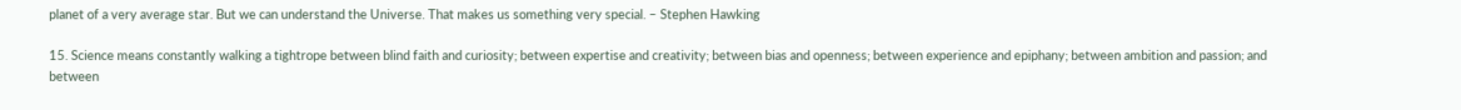planet of a very average star. But we can understand the Universe. That makes us something very special. – Stephen Hawking

15. Science means constantly walking a tightrope between blind faith and curiosity; between expertise and creativity; between bias and openness; between experience and epiphany; between ambition and passion; and between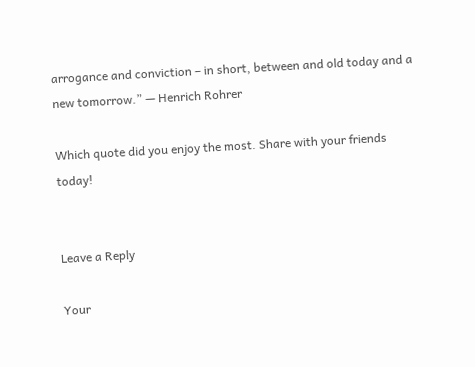arrogance and conviction – in short, between and old today and a new tomorrow.” — Henrich Rohrer

Which quote did you enjoy the most. Share with your friends today!


Leave a Reply

Your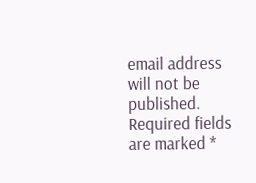email address will not be published. Required fields are marked *